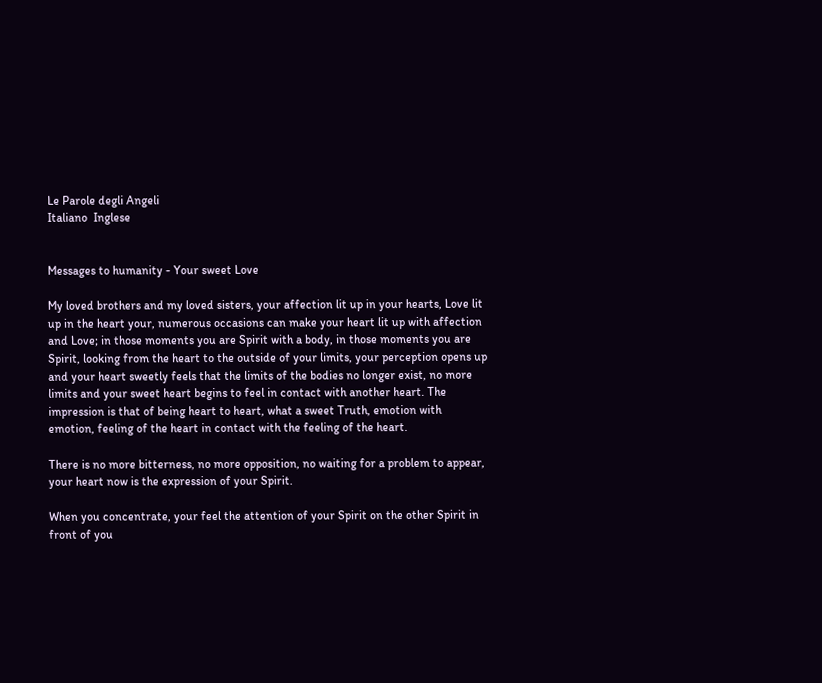Le Parole degli Angeli
Italiano  Inglese


Messages to humanity - Your sweet Love

My loved brothers and my loved sisters, your affection lit up in your hearts, Love lit up in the heart your, numerous occasions can make your heart lit up with affection and Love; in those moments you are Spirit with a body, in those moments you are Spirit, looking from the heart to the outside of your limits, your perception opens up and your heart sweetly feels that the limits of the bodies no longer exist, no more limits and your sweet heart begins to feel in contact with another heart. The impression is that of being heart to heart, what a sweet Truth, emotion with emotion, feeling of the heart in contact with the feeling of the heart.

There is no more bitterness, no more opposition, no waiting for a problem to appear, your heart now is the expression of your Spirit.

When you concentrate, your feel the attention of your Spirit on the other Spirit in front of you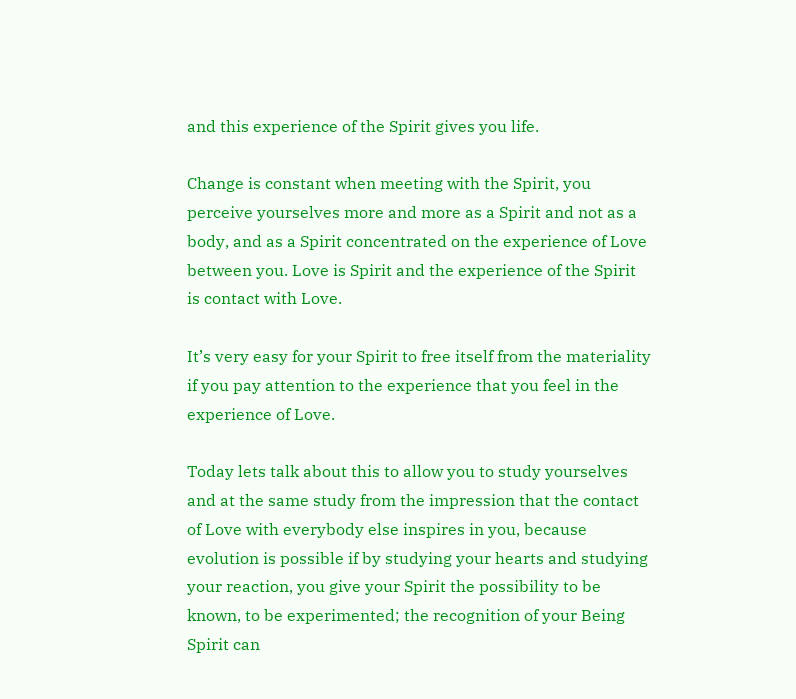and this experience of the Spirit gives you life.

Change is constant when meeting with the Spirit, you perceive yourselves more and more as a Spirit and not as a body, and as a Spirit concentrated on the experience of Love between you. Love is Spirit and the experience of the Spirit is contact with Love.

It’s very easy for your Spirit to free itself from the materiality if you pay attention to the experience that you feel in the experience of Love.

Today lets talk about this to allow you to study yourselves and at the same study from the impression that the contact of Love with everybody else inspires in you, because evolution is possible if by studying your hearts and studying your reaction, you give your Spirit the possibility to be known, to be experimented; the recognition of your Being Spirit can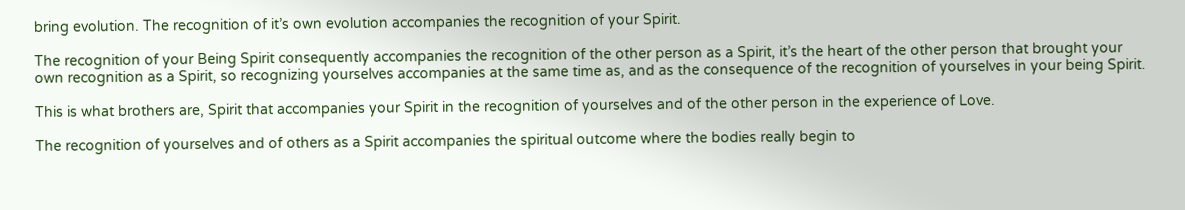bring evolution. The recognition of it’s own evolution accompanies the recognition of your Spirit.

The recognition of your Being Spirit consequently accompanies the recognition of the other person as a Spirit, it’s the heart of the other person that brought your own recognition as a Spirit, so recognizing yourselves accompanies at the same time as, and as the consequence of the recognition of yourselves in your being Spirit.

This is what brothers are, Spirit that accompanies your Spirit in the recognition of yourselves and of the other person in the experience of Love.

The recognition of yourselves and of others as a Spirit accompanies the spiritual outcome where the bodies really begin to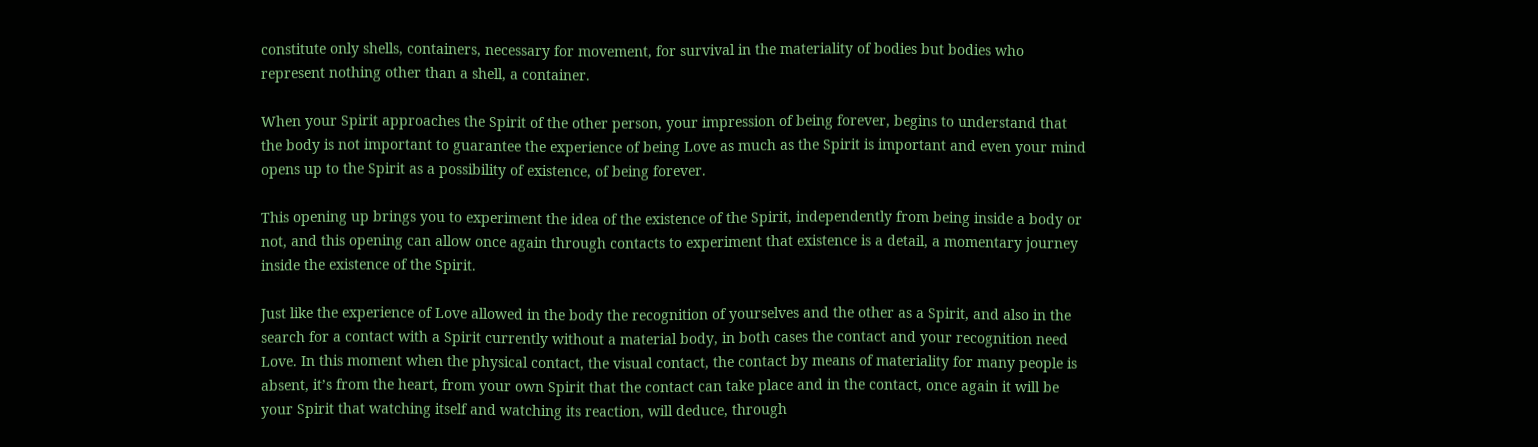constitute only shells, containers, necessary for movement, for survival in the materiality of bodies but bodies who represent nothing other than a shell, a container.

When your Spirit approaches the Spirit of the other person, your impression of being forever, begins to understand that the body is not important to guarantee the experience of being Love as much as the Spirit is important and even your mind opens up to the Spirit as a possibility of existence, of being forever.

This opening up brings you to experiment the idea of the existence of the Spirit, independently from being inside a body or not, and this opening can allow once again through contacts to experiment that existence is a detail, a momentary journey inside the existence of the Spirit.

Just like the experience of Love allowed in the body the recognition of yourselves and the other as a Spirit, and also in the search for a contact with a Spirit currently without a material body, in both cases the contact and your recognition need Love. In this moment when the physical contact, the visual contact, the contact by means of materiality for many people is absent, it’s from the heart, from your own Spirit that the contact can take place and in the contact, once again it will be your Spirit that watching itself and watching its reaction, will deduce, through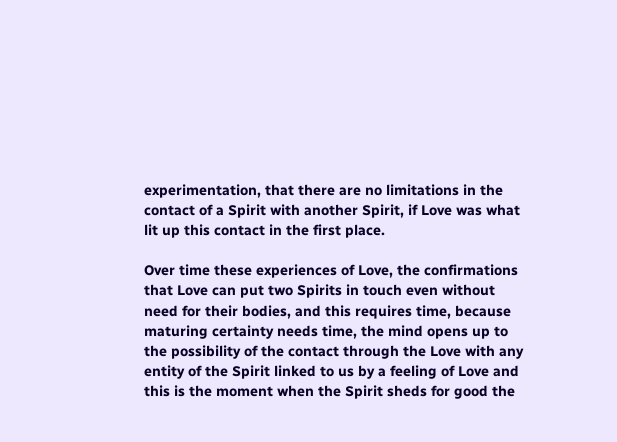experimentation, that there are no limitations in the contact of a Spirit with another Spirit, if Love was what lit up this contact in the first place.

Over time these experiences of Love, the confirmations that Love can put two Spirits in touch even without need for their bodies, and this requires time, because maturing certainty needs time, the mind opens up to the possibility of the contact through the Love with any entity of the Spirit linked to us by a feeling of Love and this is the moment when the Spirit sheds for good the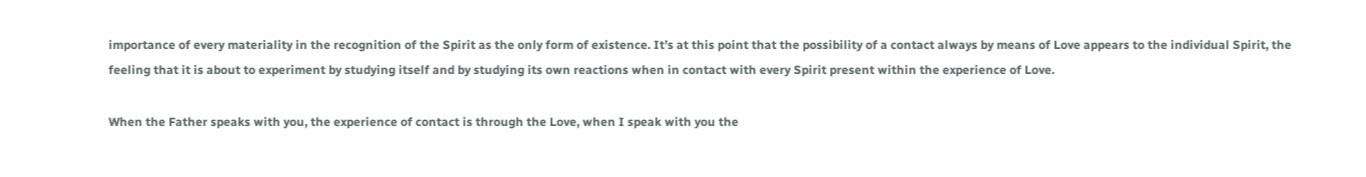importance of every materiality in the recognition of the Spirit as the only form of existence. It’s at this point that the possibility of a contact always by means of Love appears to the individual Spirit, the feeling that it is about to experiment by studying itself and by studying its own reactions when in contact with every Spirit present within the experience of Love.

When the Father speaks with you, the experience of contact is through the Love, when I speak with you the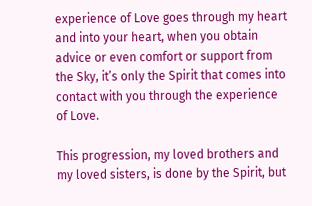experience of Love goes through my heart and into your heart, when you obtain advice or even comfort or support from the Sky, it’s only the Spirit that comes into contact with you through the experience of Love.

This progression, my loved brothers and my loved sisters, is done by the Spirit, but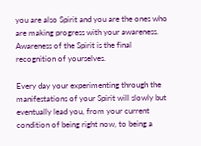you are also Spirit and you are the ones who are making progress with your awareness. Awareness of the Spirit is the final recognition of yourselves.

Every day your experimenting through the manifestations of your Spirit will slowly but eventually lead you, from your current condition of being right now, to being a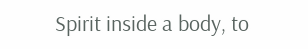Spirit inside a body, to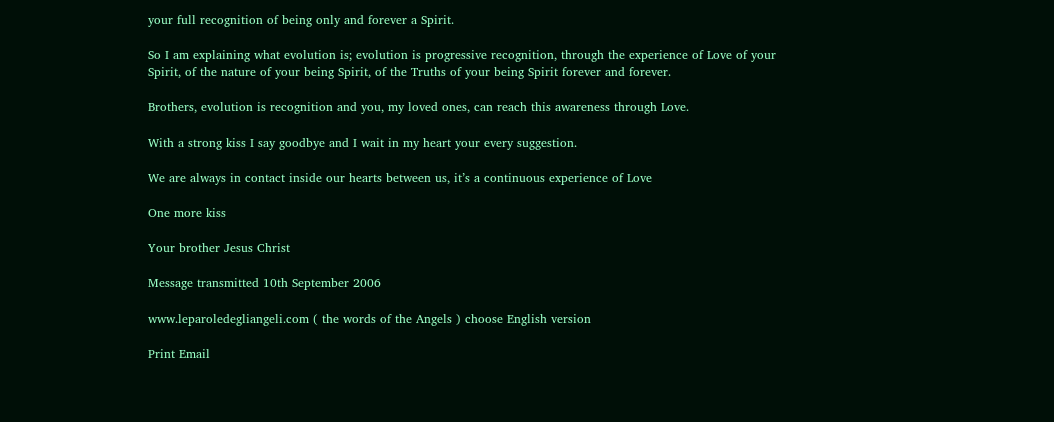your full recognition of being only and forever a Spirit.

So I am explaining what evolution is; evolution is progressive recognition, through the experience of Love of your Spirit, of the nature of your being Spirit, of the Truths of your being Spirit forever and forever.

Brothers, evolution is recognition and you, my loved ones, can reach this awareness through Love.

With a strong kiss I say goodbye and I wait in my heart your every suggestion.

We are always in contact inside our hearts between us, it’s a continuous experience of Love

One more kiss

Your brother Jesus Christ

Message transmitted 10th September 2006

www.leparoledegliangeli.com ( the words of the Angels ) choose English version

Print Email